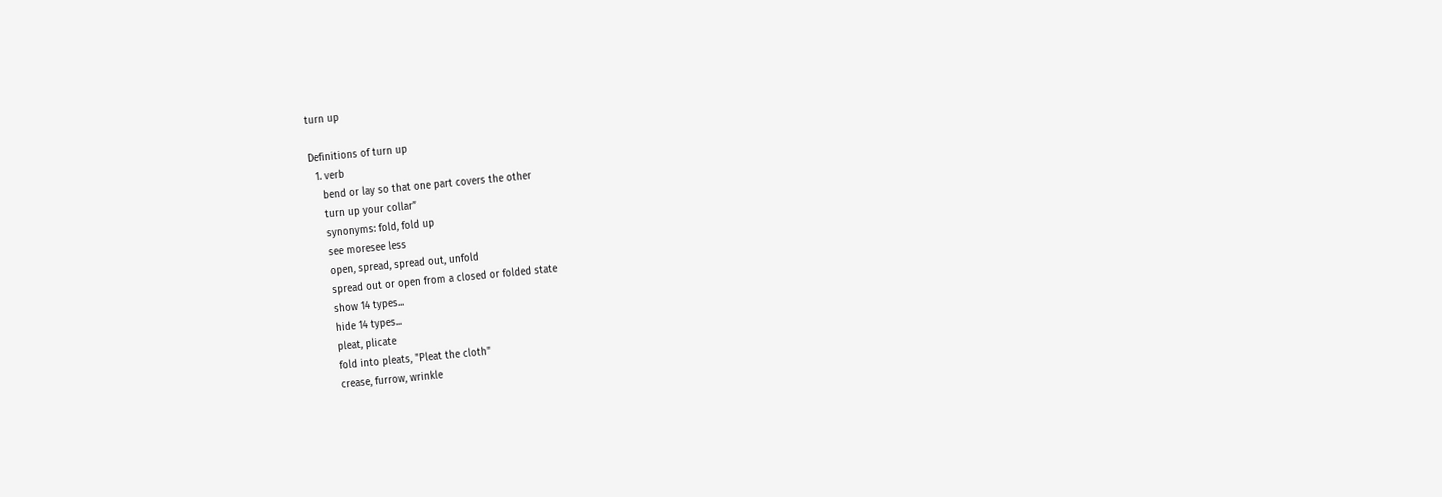turn up

Definitions of turn up
  1. verb
    bend or lay so that one part covers the other
    turn up your collar”
    synonyms: fold, fold up
    see moresee less
    open, spread, spread out, unfold
    spread out or open from a closed or folded state
    show 14 types...
    hide 14 types...
    pleat, plicate
    fold into pleats, "Pleat the cloth"
    crease, furrow, wrinkle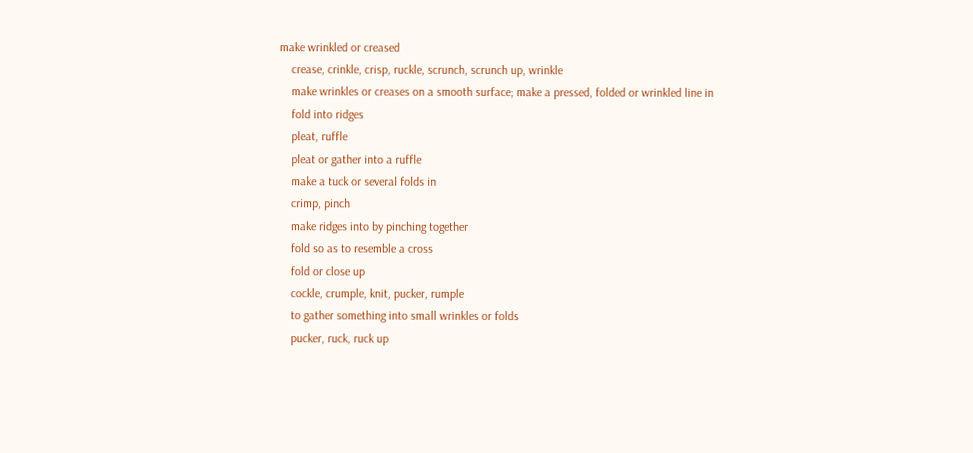make wrinkled or creased
    crease, crinkle, crisp, ruckle, scrunch, scrunch up, wrinkle
    make wrinkles or creases on a smooth surface; make a pressed, folded or wrinkled line in
    fold into ridges
    pleat, ruffle
    pleat or gather into a ruffle
    make a tuck or several folds in
    crimp, pinch
    make ridges into by pinching together
    fold so as to resemble a cross
    fold or close up
    cockle, crumple, knit, pucker, rumple
    to gather something into small wrinkles or folds
    pucker, ruck, ruck up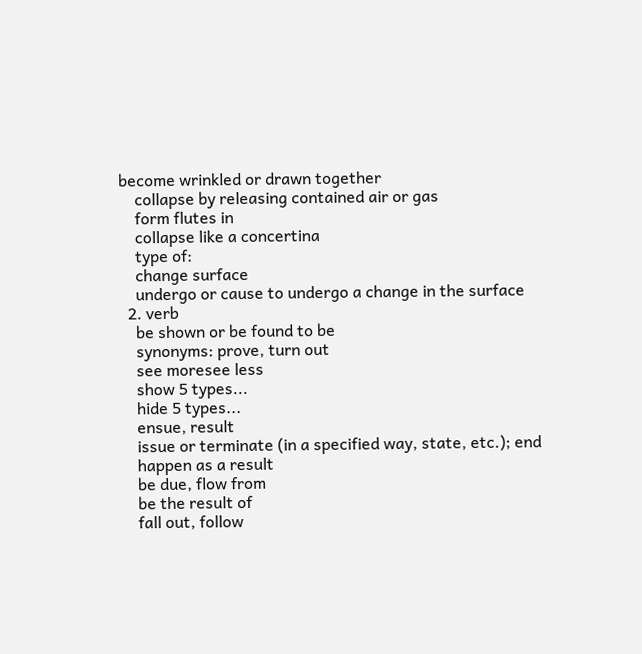become wrinkled or drawn together
    collapse by releasing contained air or gas
    form flutes in
    collapse like a concertina
    type of:
    change surface
    undergo or cause to undergo a change in the surface
  2. verb
    be shown or be found to be
    synonyms: prove, turn out
    see moresee less
    show 5 types...
    hide 5 types...
    ensue, result
    issue or terminate (in a specified way, state, etc.); end
    happen as a result
    be due, flow from
    be the result of
    fall out, follow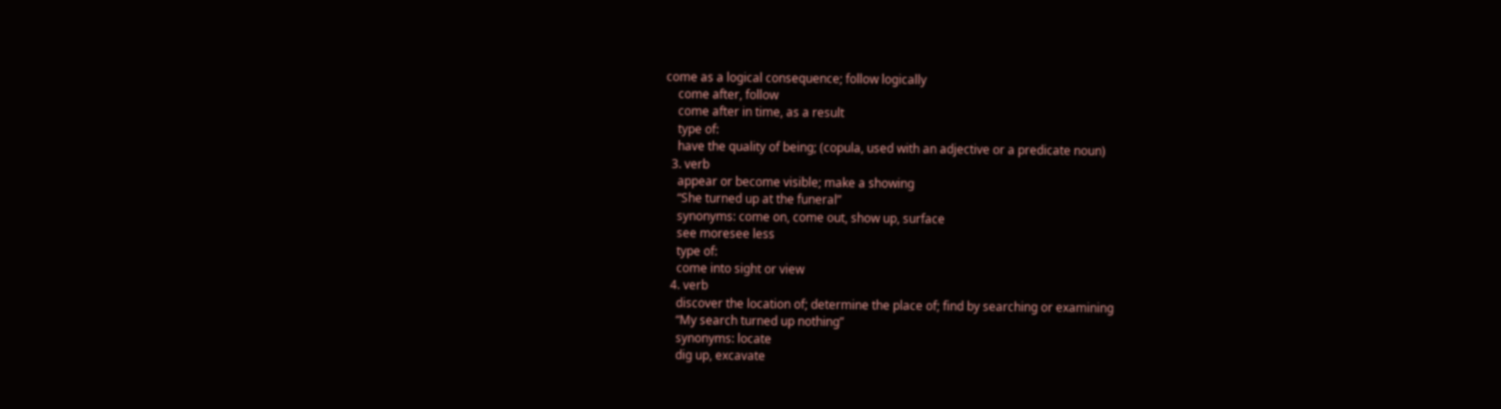come as a logical consequence; follow logically
    come after, follow
    come after in time, as a result
    type of:
    have the quality of being; (copula, used with an adjective or a predicate noun)
  3. verb
    appear or become visible; make a showing
    “She turned up at the funeral”
    synonyms: come on, come out, show up, surface
    see moresee less
    type of:
    come into sight or view
  4. verb
    discover the location of; determine the place of; find by searching or examining
    “My search turned up nothing”
    synonyms: locate
    dig up, excavate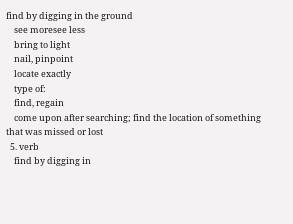find by digging in the ground
    see moresee less
    bring to light
    nail, pinpoint
    locate exactly
    type of:
    find, regain
    come upon after searching; find the location of something that was missed or lost
  5. verb
    find by digging in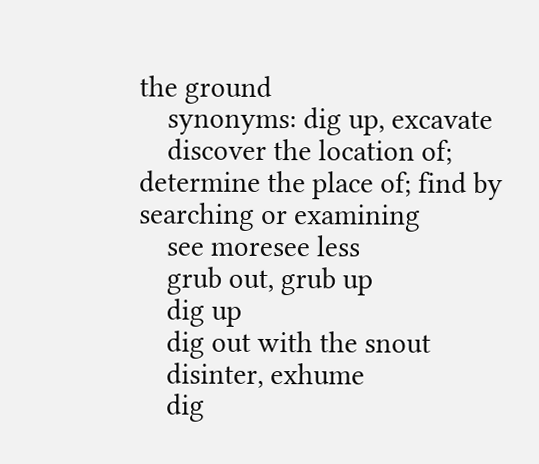the ground
    synonyms: dig up, excavate
    discover the location of; determine the place of; find by searching or examining
    see moresee less
    grub out, grub up
    dig up
    dig out with the snout
    disinter, exhume
    dig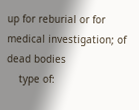up for reburial or for medical investigation; of dead bodies
    type of: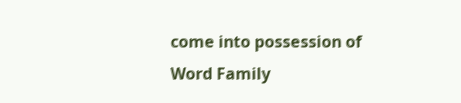come into possession of
Word Family